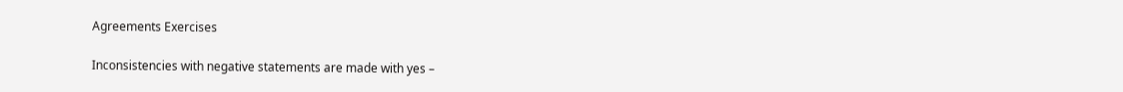Agreements Exercises

Inconsistencies with negative statements are made with yes –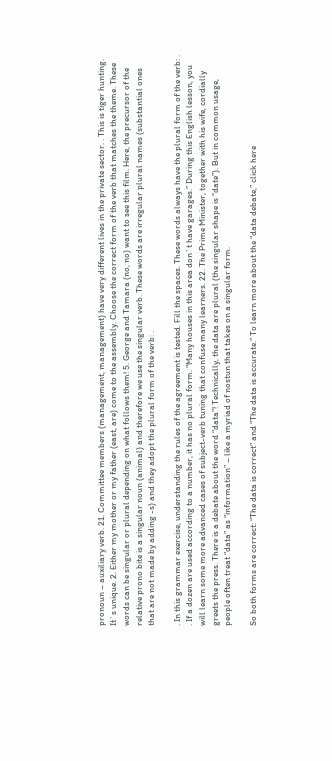pronoun – auxiliary verb. 21. Committee members (management, management) have very different lives in the private sector. . This is tiger hunting. It`s unique. 2. Either my mother or my father (east, are) come to the assembly. Choose the correct form of the verb that matches the theme. These words can be singular or plural depending on what follows them! 5. George and Tamara (no, no) want to see this film. Here, the precursor of the relative prono bite is a singular noun (animal) and therefore we use the singular verb. These words are irregular plural names (substantial ones that are not made by adding -s) and they adopt the plural form of the verb: .

. In this grammar exercise, understanding the rules of the agreement is tested. Fill the spaces. These words always have the plural form of the verb: . . If a dozen are used according to a number, it has no plural form. “Many houses in this area don`t have garages.” During this English lesson, you will learn some more advanced cases of subject-verb tuning that confuse many learners. 22. The Prime Minister, together with his wife, cordially greets the press. There is a debate about the word “data”! Technically, the data are plural (the singular shape is “date”). But in common usage, people often treat “data” as “information” – like a myriad of nostun that takes on a singular form.

So both forms are correct: “The data is correct” and “The data is accurate.” To learn more about the “data debate,” click here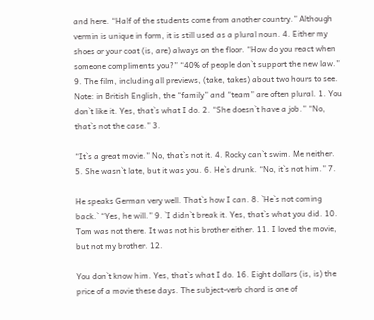and here. “Half of the students come from another country.” Although vermin is unique in form, it is still used as a plural noun. 4. Either my shoes or your coat (is, are) always on the floor. “How do you react when someone compliments you?” “40% of people don`t support the new law.” 9. The film, including all previews, (take, takes) about two hours to see. Note: in British English, the “family” and “team” are often plural. 1. You don`t like it. Yes, that`s what I do. 2. “She doesn`t have a job.” “No, that`s not the case.” 3.

“It`s a great movie.” No, that`s not it. 4. Rocky can`t swim. Me neither. 5. She wasn`t late, but it was you. 6. He`s drunk. “No, it`s not him.” 7.

He speaks German very well. That`s how I can. 8. `He`s not coming back.` “Yes, he will.” 9. `I didn`t break it. Yes, that`s what you did. 10. Tom was not there. It was not his brother either. 11. I loved the movie, but not my brother. 12.

You don`t know him. Yes, that`s what I do. 16. Eight dollars (is, is) the price of a movie these days. The subject-verb chord is one of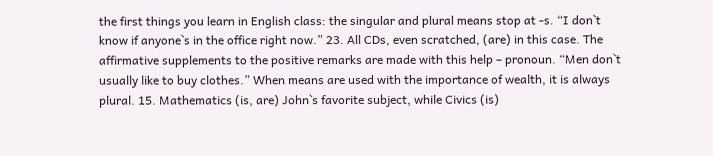the first things you learn in English class: the singular and plural means stop at -s. “I don`t know if anyone`s in the office right now.” 23. All CDs, even scratched, (are) in this case. The affirmative supplements to the positive remarks are made with this help – pronoun. “Men don`t usually like to buy clothes.” When means are used with the importance of wealth, it is always plural. 15. Mathematics (is, are) John`s favorite subject, while Civics (is)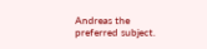Andreas the preferred subject.